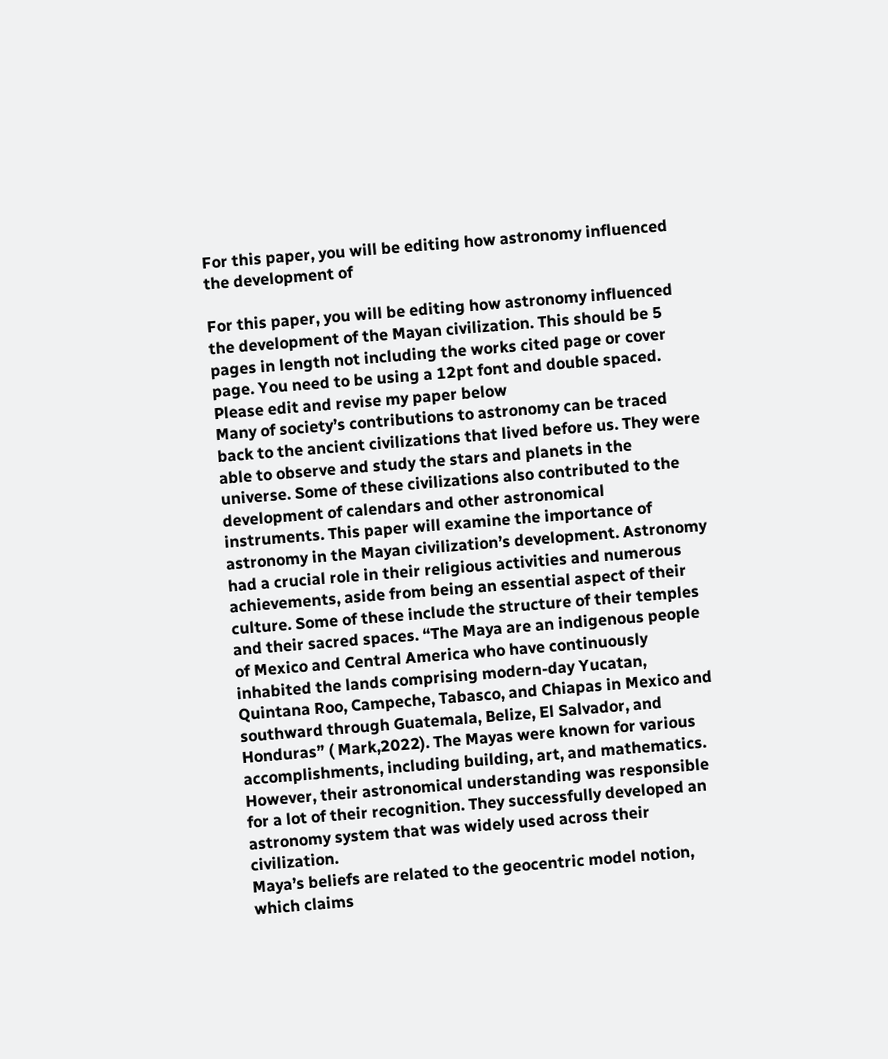For this paper, you will be editing how astronomy influenced the development of

For this paper, you will be editing how astronomy influenced the development of the Mayan civilization. This should be 5 pages in length not including the works cited page or cover page. You need to be using a 12pt font and double spaced. Please edit and revise my paper below
Many of society’s contributions to astronomy can be traced back to the ancient civilizations that lived before us. They were able to observe and study the stars and planets in the universe. Some of these civilizations also contributed to the development of calendars and other astronomical instruments. This paper will examine the importance of astronomy in the Mayan civilization’s development. Astronomy had a crucial role in their religious activities and numerous achievements, aside from being an essential aspect of their culture. Some of these include the structure of their temples and their sacred spaces. “The Maya are an indigenous people of Mexico and Central America who have continuously inhabited the lands comprising modern-day Yucatan, Quintana Roo, Campeche, Tabasco, and Chiapas in Mexico and southward through Guatemala, Belize, El Salvador, and Honduras” ( Mark,2022). The Mayas were known for various accomplishments, including building, art, and mathematics. However, their astronomical understanding was responsible for a lot of their recognition. They successfully developed an astronomy system that was widely used across their civilization.
Maya’s beliefs are related to the geocentric model notion, which claims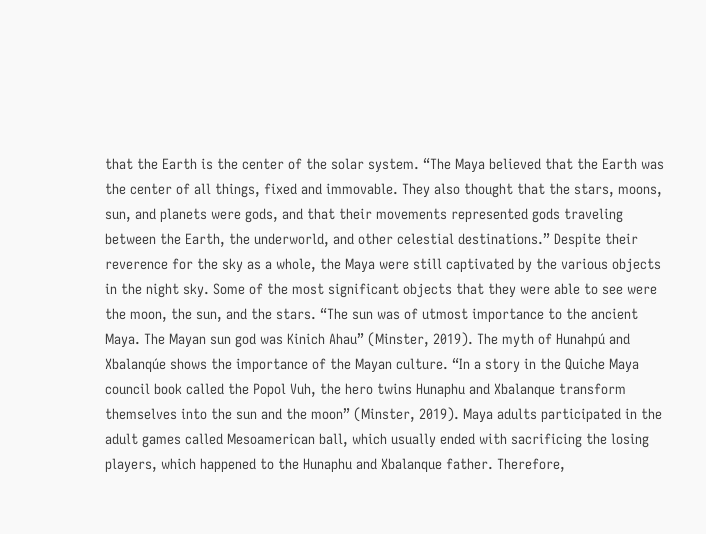that the Earth is the center of the solar system. “The Maya believed that the Earth was the center of all things, fixed and immovable. They also thought that the stars, moons, sun, and planets were gods, and that their movements represented gods traveling between the Earth, the underworld, and other celestial destinations.” Despite their reverence for the sky as a whole, the Maya were still captivated by the various objects in the night sky. Some of the most significant objects that they were able to see were the moon, the sun, and the stars. “The sun was of utmost importance to the ancient Maya. The Mayan sun god was Kinich Ahau” (Minster, 2019). The myth of Hunahpú and Xbalanqúe shows the importance of the Mayan culture. “In a story in the Quiche Maya council book called the Popol Vuh, the hero twins Hunaphu and Xbalanque transform themselves into the sun and the moon” (Minster, 2019). Maya adults participated in the adult games called Mesoamerican ball, which usually ended with sacrificing the losing players, which happened to the Hunaphu and Xbalanque father. Therefore,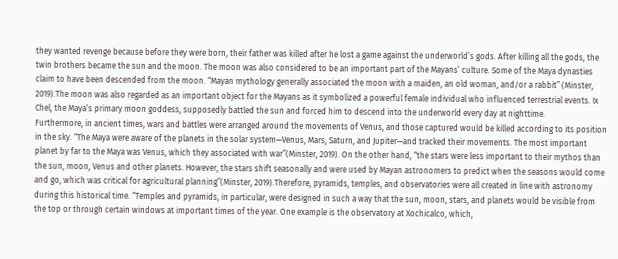they wanted revenge because before they were born, their father was killed after he lost a game against the underworld’s gods. After killing all the gods, the twin brothers became the sun and the moon. The moon was also considered to be an important part of the Mayans’ culture. Some of the Maya dynasties claim to have been descended from the moon. “Mayan mythology generally associated the moon with a maiden, an old woman, and/or a rabbit” (Minster, 2019).The moon was also regarded as an important object for the Mayans as it symbolized a powerful female individual who influenced terrestrial events. Ix Chel, the Maya’s primary moon goddess, supposedly battled the sun and forced him to descend into the underworld every day at nighttime.
Furthermore, in ancient times, wars and battles were arranged around the movements of Venus, and those captured would be killed according to its position in the sky. “The Maya were aware of the planets in the solar system—Venus, Mars, Saturn, and Jupiter—and tracked their movements. The most important planet by far to the Maya was Venus, which they associated with war”(Minster, 2019). On the other hand, “the stars were less important to their mythos than the sun, moon, Venus and other planets. However, the stars shift seasonally and were used by Mayan astronomers to predict when the seasons would come and go, which was critical for agricultural planning”(Minster, 2019).Therefore, pyramids, temples, and observatories were all created in line with astronomy during this historical time. “Temples and pyramids, in particular, were designed in such a way that the sun, moon, stars, and planets would be visible from the top or through certain windows at important times of the year. One example is the observatory at Xochicalco, which,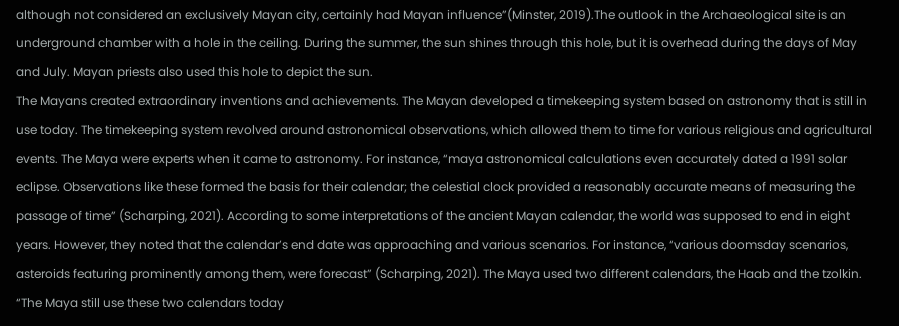although not considered an exclusively Mayan city, certainly had Mayan influence”(Minster, 2019).The outlook in the Archaeological site is an underground chamber with a hole in the ceiling. During the summer, the sun shines through this hole, but it is overhead during the days of May and July. Mayan priests also used this hole to depict the sun.
The Mayans created extraordinary inventions and achievements. The Mayan developed a timekeeping system based on astronomy that is still in use today. The timekeeping system revolved around astronomical observations, which allowed them to time for various religious and agricultural events. The Maya were experts when it came to astronomy. For instance, “maya astronomical calculations even accurately dated a 1991 solar eclipse. Observations like these formed the basis for their calendar; the celestial clock provided a reasonably accurate means of measuring the passage of time” (Scharping, 2021). According to some interpretations of the ancient Mayan calendar, the world was supposed to end in eight years. However, they noted that the calendar’s end date was approaching and various scenarios. For instance, “various doomsday scenarios, asteroids featuring prominently among them, were forecast” (Scharping, 2021). The Maya used two different calendars, the Haab and the tzolkin. “The Maya still use these two calendars today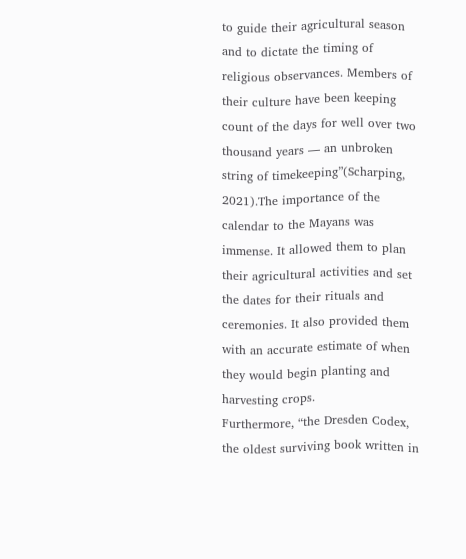to guide their agricultural season and to dictate the timing of religious observances. Members of their culture have been keeping count of the days for well over two thousand years — an unbroken string of timekeeping”(Scharping, 2021).The importance of the calendar to the Mayans was immense. It allowed them to plan their agricultural activities and set the dates for their rituals and ceremonies. It also provided them with an accurate estimate of when they would begin planting and harvesting crops.
Furthermore, “the Dresden Codex, the oldest surviving book written in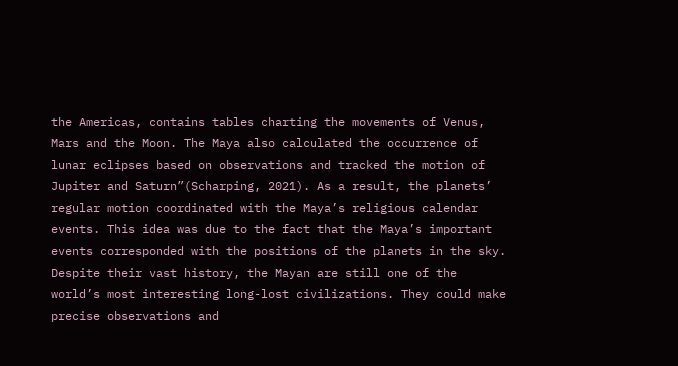the Americas, contains tables charting the movements of Venus, Mars and the Moon. The Maya also calculated the occurrence of lunar eclipses based on observations and tracked the motion of Jupiter and Saturn”(Scharping, 2021). As a result, the planets’ regular motion coordinated with the Maya’s religious calendar events. This idea was due to the fact that the Maya’s important events corresponded with the positions of the planets in the sky.
Despite their vast history, the Mayan are still one of the world’s most interesting long-lost civilizations. They could make precise observations and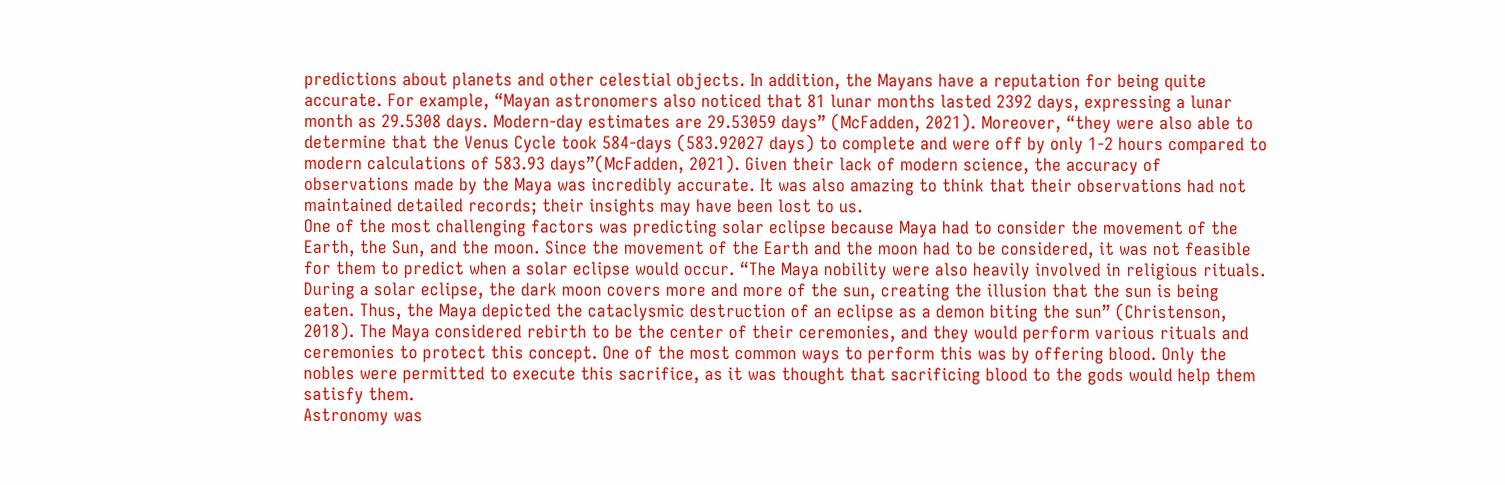predictions about planets and other celestial objects. In addition, the Mayans have a reputation for being quite accurate. For example, “Mayan astronomers also noticed that 81 lunar months lasted 2392 days, expressing a lunar month as 29.5308 days. Modern-day estimates are 29.53059 days” (McFadden, 2021). Moreover, “they were also able to determine that the Venus Cycle took 584-days (583.92027 days) to complete and were off by only 1-2 hours compared to modern calculations of 583.93 days”(McFadden, 2021). Given their lack of modern science, the accuracy of observations made by the Maya was incredibly accurate. It was also amazing to think that their observations had not maintained detailed records; their insights may have been lost to us.
One of the most challenging factors was predicting solar eclipse because Maya had to consider the movement of the Earth, the Sun, and the moon. Since the movement of the Earth and the moon had to be considered, it was not feasible for them to predict when a solar eclipse would occur. “The Maya nobility were also heavily involved in religious rituals. During a solar eclipse, the dark moon covers more and more of the sun, creating the illusion that the sun is being eaten. Thus, the Maya depicted the cataclysmic destruction of an eclipse as a demon biting the sun” (Christenson, 2018). The Maya considered rebirth to be the center of their ceremonies, and they would perform various rituals and ceremonies to protect this concept. One of the most common ways to perform this was by offering blood. Only the nobles were permitted to execute this sacrifice, as it was thought that sacrificing blood to the gods would help them satisfy them.
Astronomy was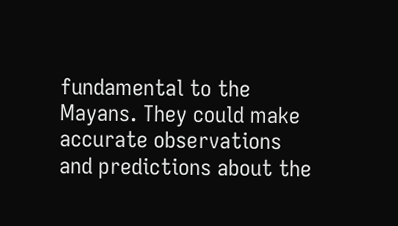fundamental to the Mayans. They could make accurate observations and predictions about the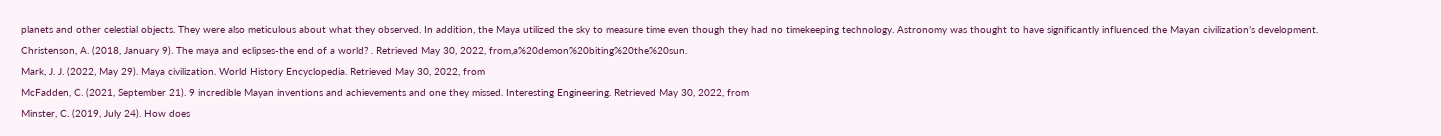planets and other celestial objects. They were also meticulous about what they observed. In addition, the Maya utilized the sky to measure time even though they had no timekeeping technology. Astronomy was thought to have significantly influenced the Mayan civilization’s development.
Christenson, A. (2018, January 9). The maya and eclipses-the end of a world? . Retrieved May 30, 2022, from,a%20demon%20biting%20the%20sun.
Mark, J. J. (2022, May 29). Maya civilization. World History Encyclopedia. Retrieved May 30, 2022, from
McFadden, C. (2021, September 21). 9 incredible Mayan inventions and achievements and one they missed. Interesting Engineering. Retrieved May 30, 2022, from
Minster, C. (2019, July 24). How does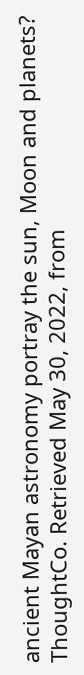ancient Mayan astronomy portray the sun, Moon and planets? ThoughtCo. Retrieved May 30, 2022, from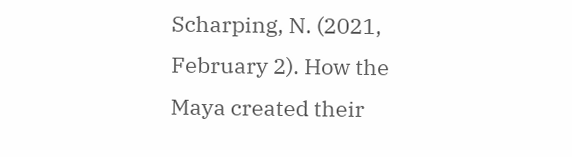Scharping, N. (2021, February 2). How the Maya created their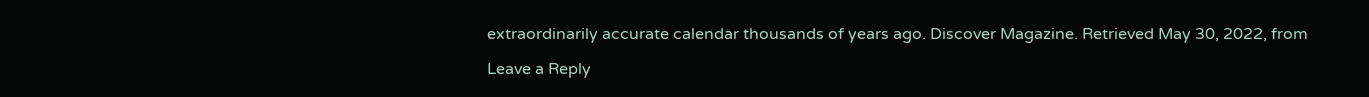extraordinarily accurate calendar thousands of years ago. Discover Magazine. Retrieved May 30, 2022, from

Leave a Reply